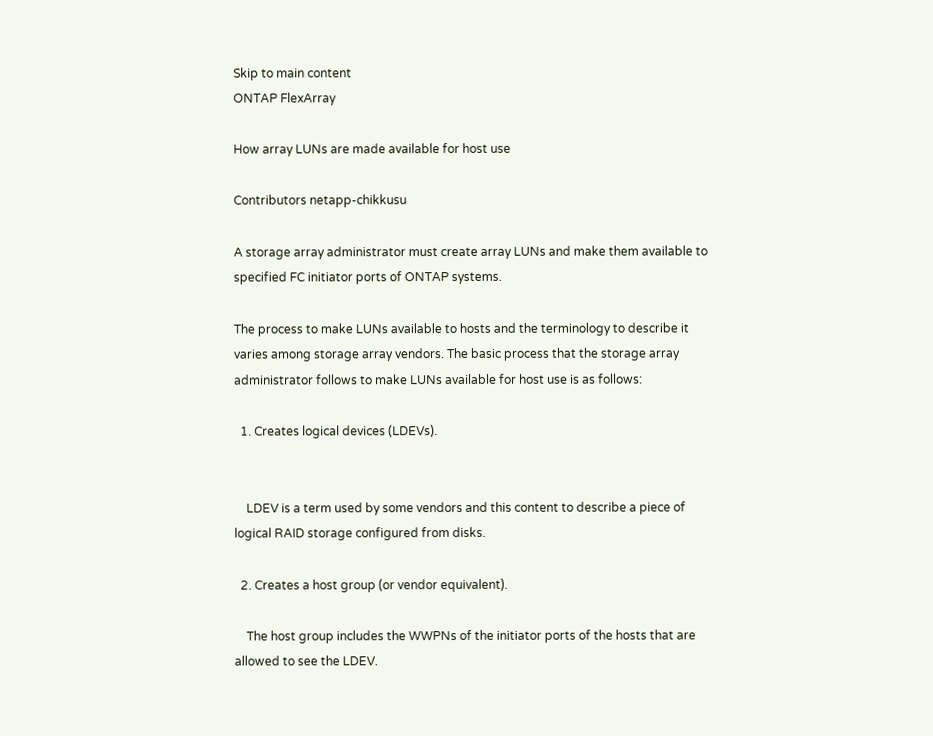Skip to main content
ONTAP FlexArray

How array LUNs are made available for host use

Contributors netapp-chikkusu

A storage array administrator must create array LUNs and make them available to specified FC initiator ports of ONTAP systems.

The process to make LUNs available to hosts and the terminology to describe it varies among storage array vendors. The basic process that the storage array administrator follows to make LUNs available for host use is as follows:

  1. Creates logical devices (LDEVs).


    LDEV is a term used by some vendors and this content to describe a piece of logical RAID storage configured from disks.

  2. Creates a host group (or vendor equivalent).

    The host group includes the WWPNs of the initiator ports of the hosts that are allowed to see the LDEV.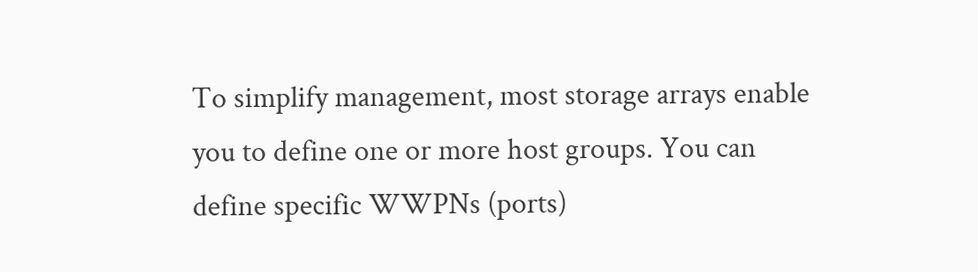To simplify management, most storage arrays enable you to define one or more host groups. You can define specific WWPNs (ports)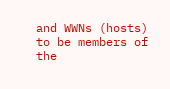and WWNs (hosts) to be members of the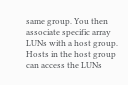same group. You then associate specific array LUNs with a host group. Hosts in the host group can access the LUNs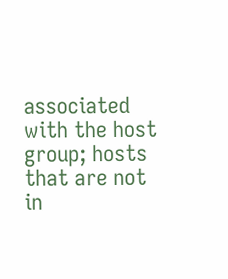associated with the host group; hosts that are not in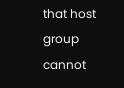that host group cannot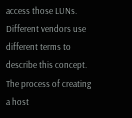access those LUNs. Different vendors use different terms to describe this concept. The process of creating a host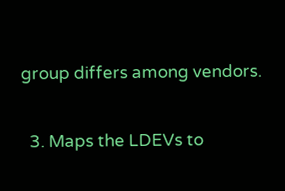group differs among vendors.

  3. Maps the LDEVs to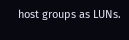host groups as LUNs.